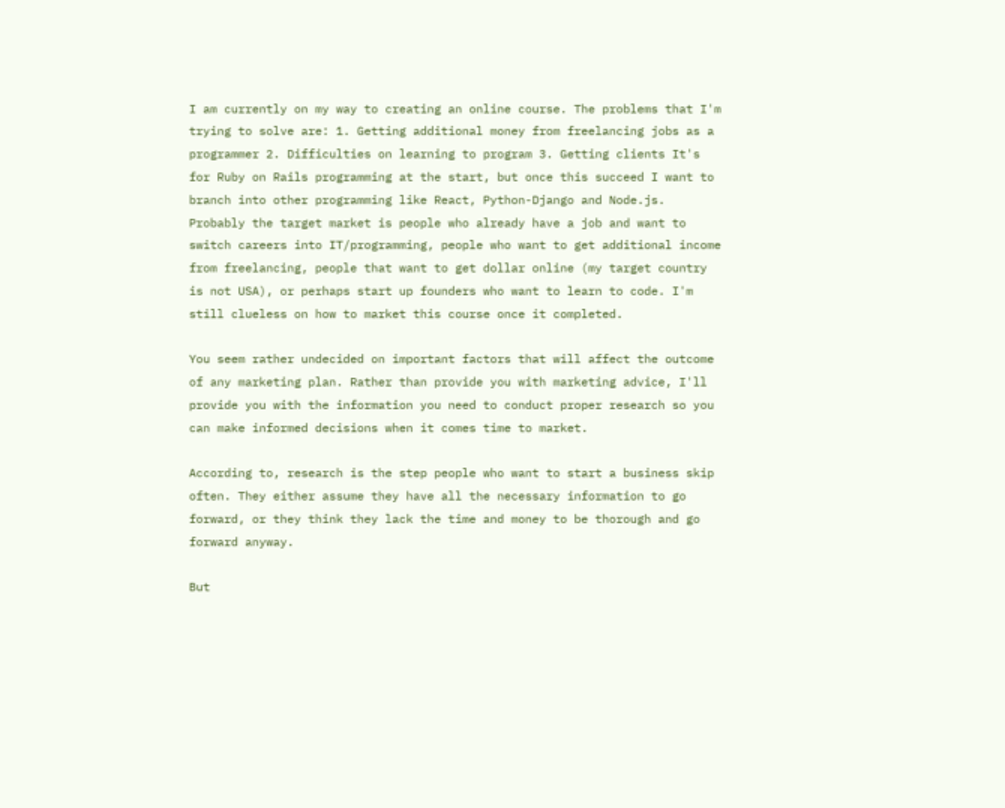I am currently on my way to creating an online course. The problems that I'm trying to solve are: 1. Getting additional money from freelancing jobs as a programmer 2. Difficulties on learning to program 3. Getting clients It's for Ruby on Rails programming at the start, but once this succeed I want to branch into other programming like React, Python-Django and Node.js. Probably the target market is people who already have a job and want to switch careers into IT/programming, people who want to get additional income from freelancing, people that want to get dollar online (my target country is not USA), or perhaps start up founders who want to learn to code. I'm still clueless on how to market this course once it completed.

You seem rather undecided on important factors that will affect the outcome of any marketing plan. Rather than provide you with marketing advice, I'll provide you with the information you need to conduct proper research so you can make informed decisions when it comes time to market.

According to, research is the step people who want to start a business skip often. They either assume they have all the necessary information to go forward, or they think they lack the time and money to be thorough and go forward anyway.

But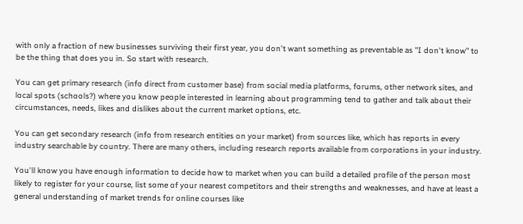with only a fraction of new businesses surviving their first year, you don't want something as preventable as "I don't know" to be the thing that does you in. So start with research.

You can get primary research (info direct from customer base) from social media platforms, forums, other network sites, and local spots (schools?) where you know people interested in learning about programming tend to gather and talk about their circumstances, needs, likes and dislikes about the current market options, etc.

You can get secondary research (info from research entities on your market) from sources like, which has reports in every industry searchable by country. There are many others, including research reports available from corporations in your industry.

You'll know you have enough information to decide how to market when you can build a detailed profile of the person most likely to register for your course, list some of your nearest competitors and their strengths and weaknesses, and have at least a general understanding of market trends for online courses like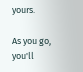yours.

As you go, you'll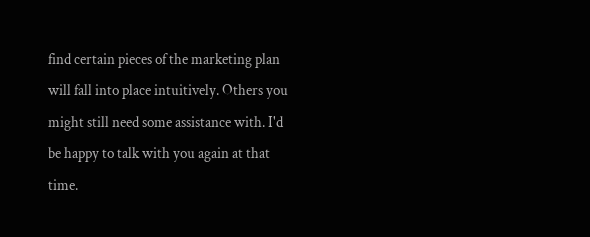find certain pieces of the marketing plan will fall into place intuitively. Others you might still need some assistance with. I'd be happy to talk with you again at that time.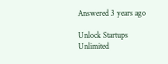Answered 3 years ago

Unlock Startups Unlimited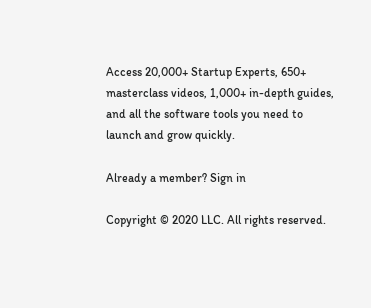Access 20,000+ Startup Experts, 650+ masterclass videos, 1,000+ in-depth guides, and all the software tools you need to launch and grow quickly.

Already a member? Sign in

Copyright © 2020 LLC. All rights reserved.